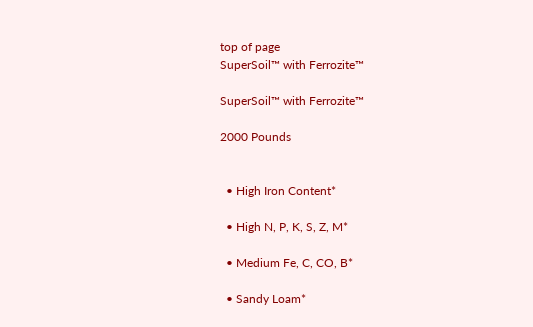top of page
SuperSoil™ with Ferrozite™

SuperSoil™ with Ferrozite™

2000 Pounds


  • High Iron Content*

  • High N, P, K, S, Z, M*

  • Medium Fe, C, CO, B*

  • Sandy Loam*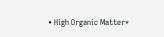• High Organic Matter*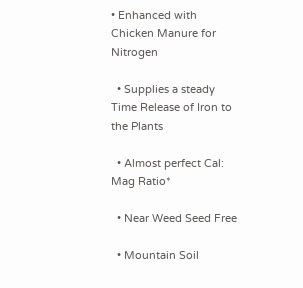• Enhanced with Chicken Manure for Nitrogen

  • Supplies a steady Time Release of Iron to the Plants

  • Almost perfect Cal: Mag Ratio*

  • Near Weed Seed Free

  • Mountain Soil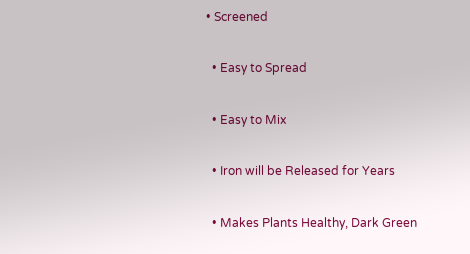• Screened

  • Easy to Spread

  • Easy to Mix

  • Iron will be Released for Years

  • Makes Plants Healthy, Dark Green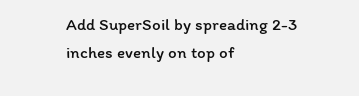Add SuperSoil by spreading 2-3 inches evenly on top of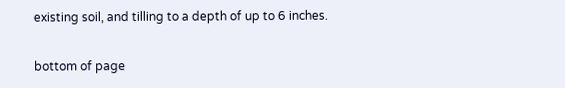existing soil, and tilling to a depth of up to 6 inches.

bottom of page